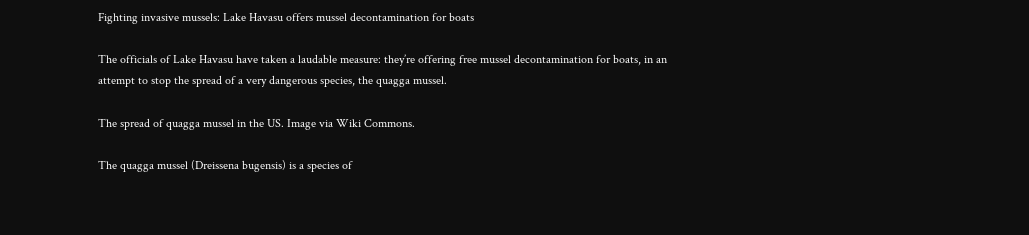Fighting invasive mussels: Lake Havasu offers mussel decontamination for boats

The officials of Lake Havasu have taken a laudable measure: they’re offering free mussel decontamination for boats, in an attempt to stop the spread of a very dangerous species, the quagga mussel.

The spread of quagga mussel in the US. Image via Wiki Commons.

The quagga mussel (Dreissena bugensis) is a species of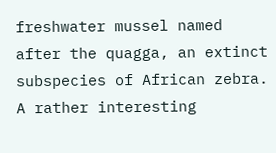freshwater mussel named after the quagga, an extinct subspecies of African zebra. A rather interesting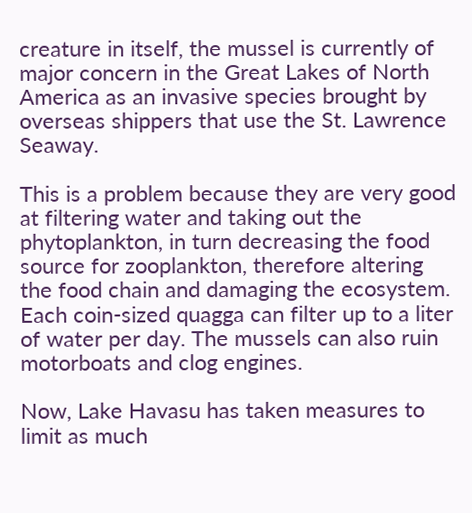creature in itself, the mussel is currently of major concern in the Great Lakes of North America as an invasive species brought by overseas shippers that use the St. Lawrence Seaway.

This is a problem because they are very good at filtering water and taking out the phytoplankton, in turn decreasing the food source for zooplankton, therefore altering the food chain and damaging the ecosystem. Each coin-sized quagga can filter up to a liter of water per day. The mussels can also ruin motorboats and clog engines.

Now, Lake Havasu has taken measures to limit as much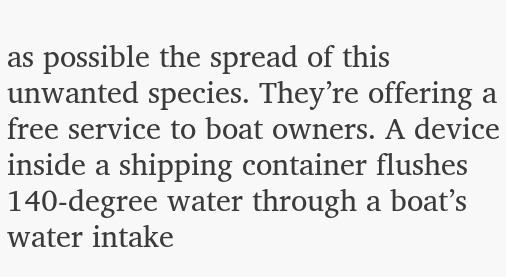as possible the spread of this unwanted species. They’re offering a free service to boat owners. A device inside a shipping container flushes 140-degree water through a boat’s water intake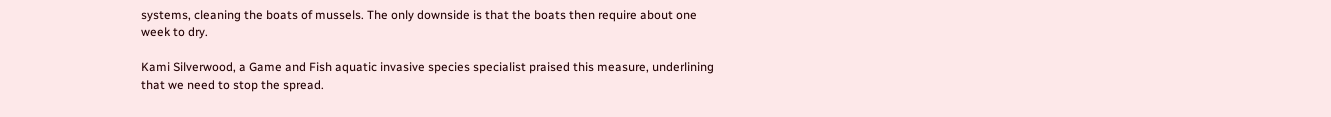systems, cleaning the boats of mussels. The only downside is that the boats then require about one week to dry.

Kami Silverwood, a Game and Fish aquatic invasive species specialist praised this measure, underlining that we need to stop the spread.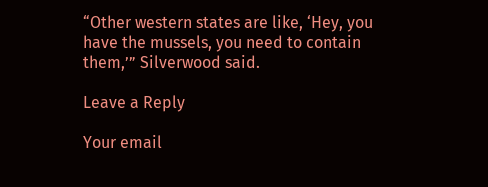“Other western states are like, ‘Hey, you have the mussels, you need to contain them,’” Silverwood said.

Leave a Reply

Your email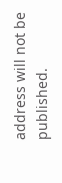address will not be published.